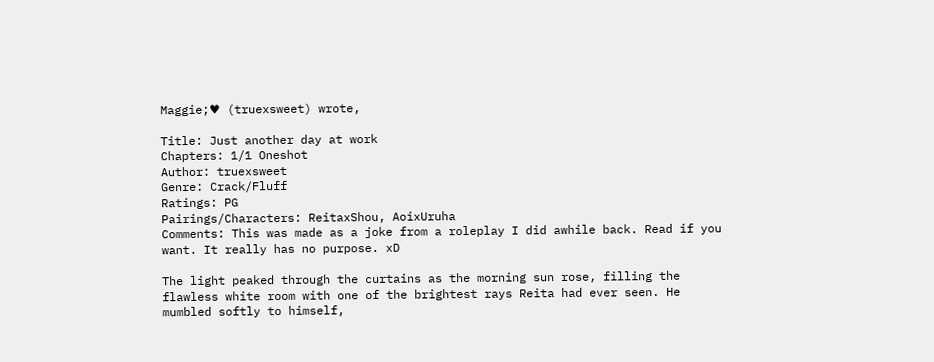Maggie;♥ (truexsweet) wrote,

Title: Just another day at work
Chapters: 1/1 Oneshot
Author: truexsweet
Genre: Crack/Fluff
Ratings: PG
Pairings/Characters: ReitaxShou, AoixUruha
Comments: This was made as a joke from a roleplay I did awhile back. Read if you want. It really has no purpose. xD

The light peaked through the curtains as the morning sun rose, filling the flawless white room with one of the brightest rays Reita had ever seen. He mumbled softly to himself,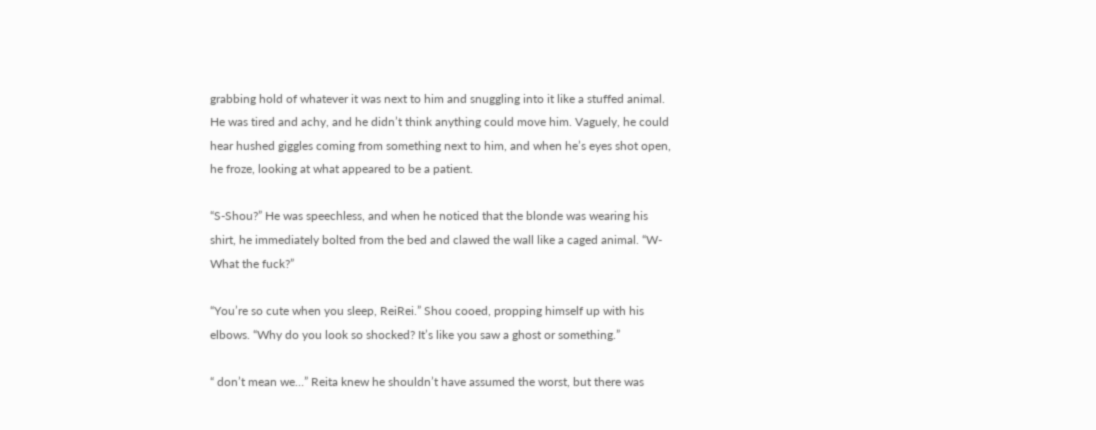grabbing hold of whatever it was next to him and snuggling into it like a stuffed animal. He was tired and achy, and he didn’t think anything could move him. Vaguely, he could hear hushed giggles coming from something next to him, and when he’s eyes shot open, he froze, looking at what appeared to be a patient.

“S-Shou?” He was speechless, and when he noticed that the blonde was wearing his shirt, he immediately bolted from the bed and clawed the wall like a caged animal. “W-What the fuck?”

“You’re so cute when you sleep, ReiRei.” Shou cooed, propping himself up with his elbows. “Why do you look so shocked? It’s like you saw a ghost or something.”

“ don’t mean we…” Reita knew he shouldn’t have assumed the worst, but there was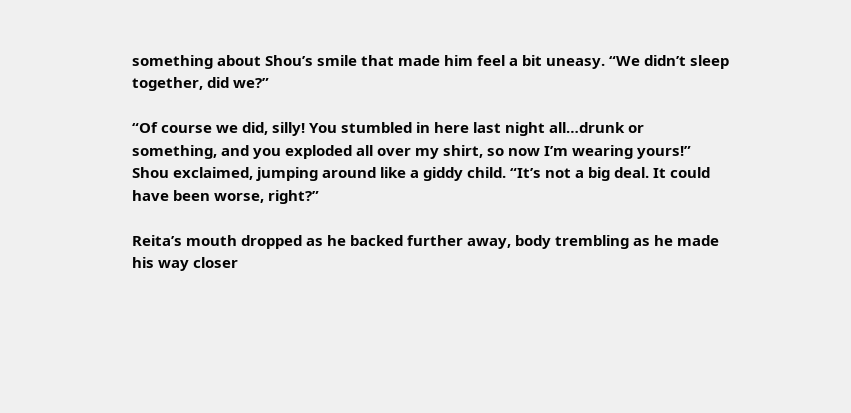something about Shou’s smile that made him feel a bit uneasy. “We didn’t sleep together, did we?”

“Of course we did, silly! You stumbled in here last night all…drunk or something, and you exploded all over my shirt, so now I’m wearing yours!” Shou exclaimed, jumping around like a giddy child. “It’s not a big deal. It could have been worse, right?”

Reita’s mouth dropped as he backed further away, body trembling as he made his way closer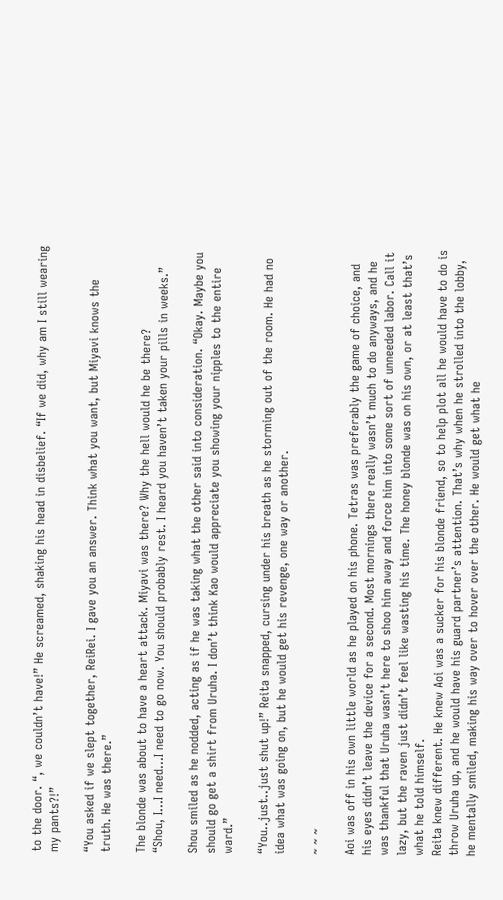to the door. “, we couldn’t have!” He screamed, shaking his head in disbelief. “If we did, why am I still wearing my pants?!”

“You asked if we slept together, ReiRei. I gave you an answer. Think what you want, but Miyavi knows the truth. He was there.”

The blonde was about to have a heart attack. Miyavi was there? Why the hell would he be there?
“Shou, I…I need…I need to go now. You should probably rest. I heard you haven’t taken your pills in weeks.”

Shou smiled as he nodded, acting as if he was taking what the other said into consideration. “Okay. Maybe you should go get a shirt from Uruha. I don’t think Kao would appreciate you showing your nipples to the entire ward.”

“You..just..just shut up!” Reita snapped, cursing under his breath as he storming out of the room. He had no idea what was going on, but he would get his revenge, one way or another.

~ ~ ~

Aoi was off in his own little world as he played on his phone. Tetras was preferably the game of choice, and his eyes didn’t leave the device for a second. Most mornings there really wasn’t much to do anyways, and he was thankful that Uruha wasn’t here to shoo him away and force him into some sort of unneeded labor. Call it lazy, but the raven just didn’t feel like wasting his time. The honey blonde was on his own, or at least that’s what he told himself.
Reita knew different. He knew Aoi was a sucker for his blonde friend, so to help plot all he would have to do is throw Uruha up, and he would have his guard partner’s attention. That’s why when he strolled into the lobby, he mentally smiled, making his way over to hover over the other. He would get what he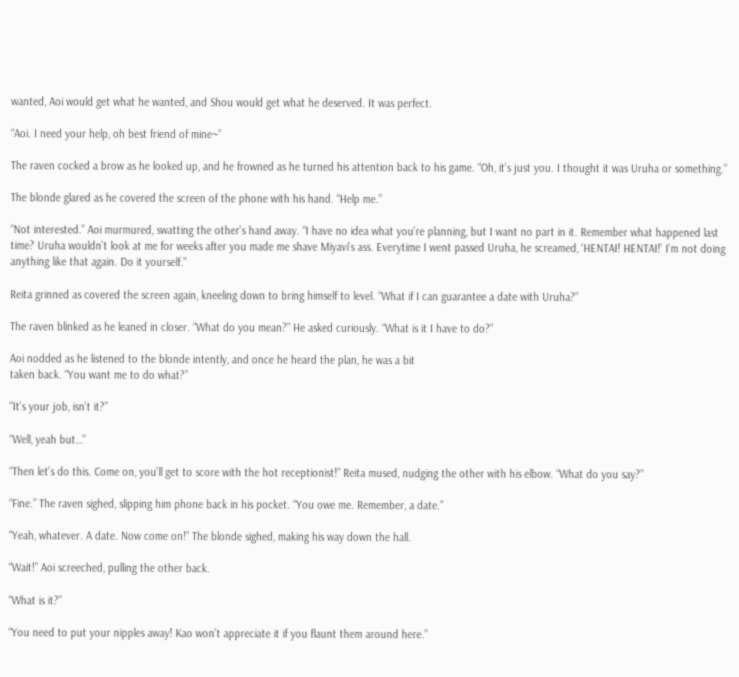wanted, Aoi would get what he wanted, and Shou would get what he deserved. It was perfect.

“Aoi. I need your help, oh best friend of mine~”

The raven cocked a brow as he looked up, and he frowned as he turned his attention back to his game. “Oh, it’s just you. I thought it was Uruha or something.”

The blonde glared as he covered the screen of the phone with his hand. “Help me.”

“Not interested.” Aoi murmured, swatting the other’s hand away. “I have no idea what you’re planning, but I want no part in it. Remember what happened last time? Uruha wouldn’t look at me for weeks after you made me shave Miyavi’s ass. Everytime I went passed Uruha, he screamed, ‘HENTAI! HENTAI!’ I’m not doing anything like that again. Do it yourself.”

Reita grinned as covered the screen again, kneeling down to bring himself to level. “What if I can guarantee a date with Uruha?”

The raven blinked as he leaned in closer. “What do you mean?” He asked curiously. “What is it I have to do?”

Aoi nodded as he listened to the blonde intently, and once he heard the plan, he was a bit
taken back. “You want me to do what?”

“It’s your job, isn’t it?”

“Well, yeah but…”

“Then let’s do this. Come on, you’ll get to score with the hot receptionist!” Reita mused, nudging the other with his elbow. “What do you say?”

“Fine.” The raven sighed, slipping him phone back in his pocket. “You owe me. Remember, a date.”

“Yeah, whatever. A date. Now come on!” The blonde sighed, making his way down the hall.

“Wait!” Aoi screeched, pulling the other back.

“What is it?”

“You need to put your nipples away! Kao won’t appreciate it if you flaunt them around here.”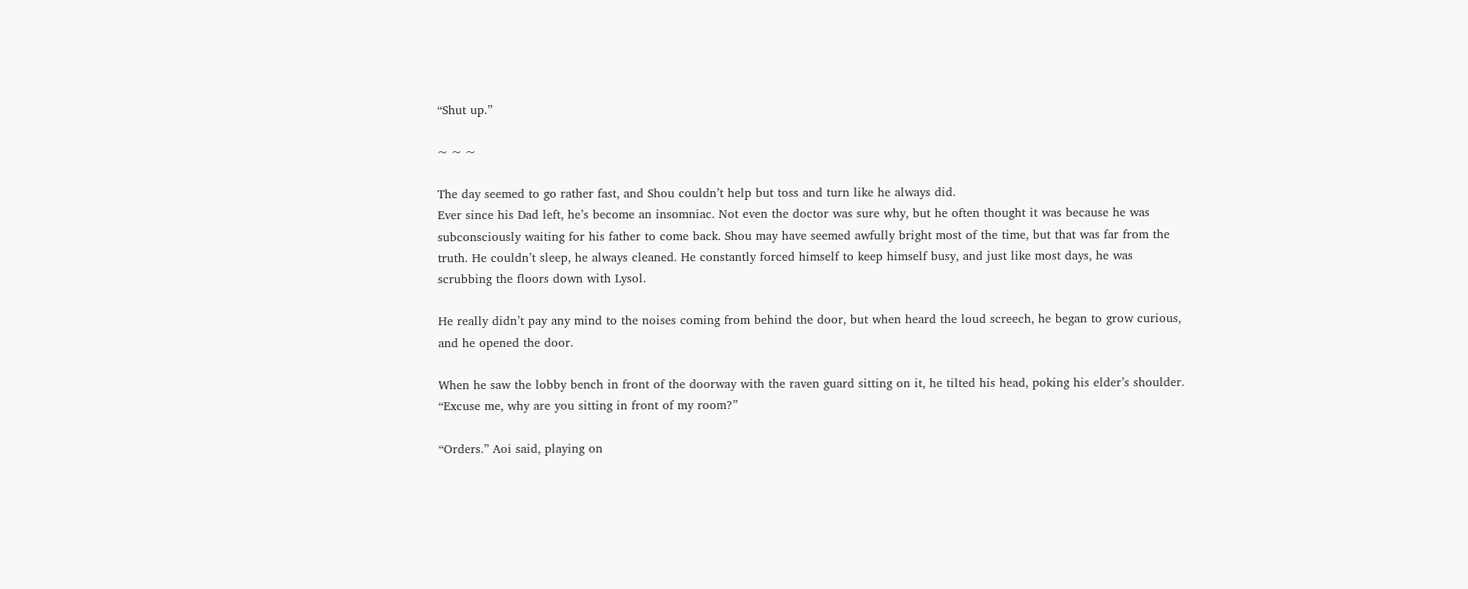“Shut up.”

~ ~ ~

The day seemed to go rather fast, and Shou couldn’t help but toss and turn like he always did.
Ever since his Dad left, he’s become an insomniac. Not even the doctor was sure why, but he often thought it was because he was subconsciously waiting for his father to come back. Shou may have seemed awfully bright most of the time, but that was far from the truth. He couldn’t sleep, he always cleaned. He constantly forced himself to keep himself busy, and just like most days, he was scrubbing the floors down with Lysol.

He really didn’t pay any mind to the noises coming from behind the door, but when heard the loud screech, he began to grow curious, and he opened the door.

When he saw the lobby bench in front of the doorway with the raven guard sitting on it, he tilted his head, poking his elder’s shoulder. “Excuse me, why are you sitting in front of my room?”

“Orders.” Aoi said, playing on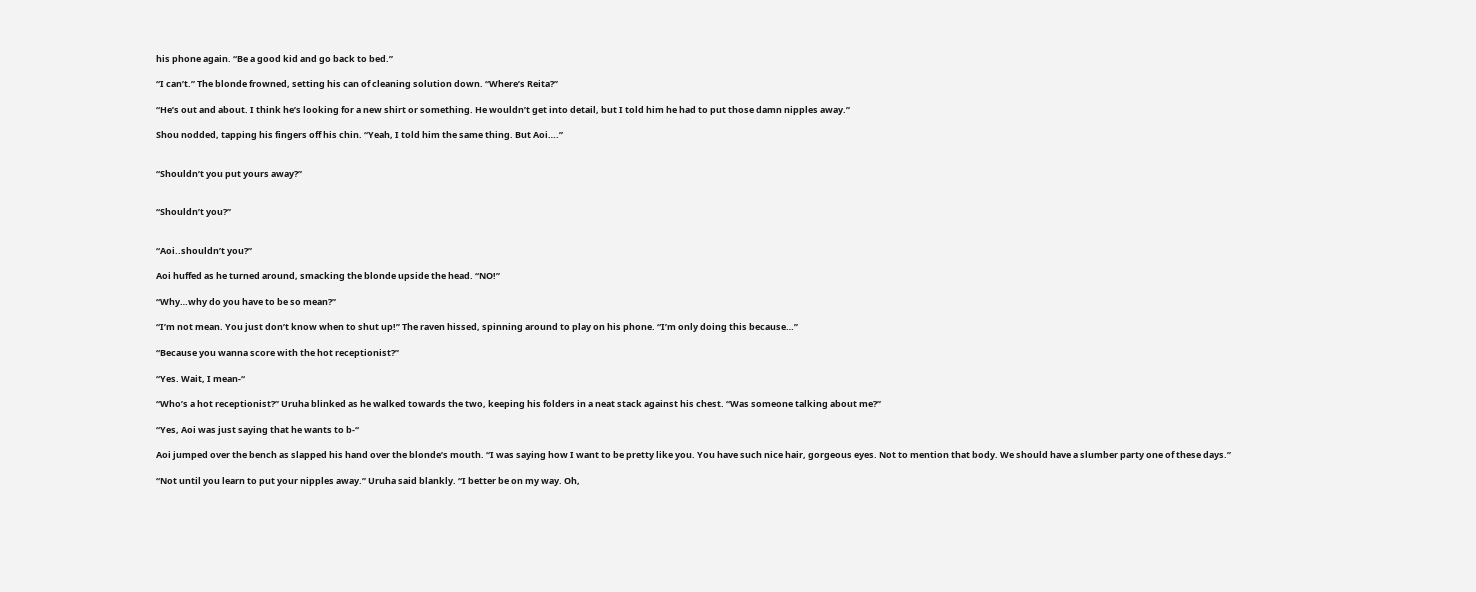his phone again. “Be a good kid and go back to bed.”

“I can’t.” The blonde frowned, setting his can of cleaning solution down. “Where’s Reita?”

“He’s out and about. I think he’s looking for a new shirt or something. He wouldn’t get into detail, but I told him he had to put those damn nipples away.”

Shou nodded, tapping his fingers off his chin. “Yeah, I told him the same thing. But Aoi….”


“Shouldn’t you put yours away?”


“Shouldn’t you?”


“Aoi..shouldn’t you?”

Aoi huffed as he turned around, smacking the blonde upside the head. “NO!”

“Why…why do you have to be so mean?”

“I’m not mean. You just don’t know when to shut up!” The raven hissed, spinning around to play on his phone. “I’m only doing this because…”

“Because you wanna score with the hot receptionist?”

“Yes. Wait, I mean-“

“Who’s a hot receptionist?” Uruha blinked as he walked towards the two, keeping his folders in a neat stack against his chest. “Was someone talking about me?”

“Yes, Aoi was just saying that he wants to b-“

Aoi jumped over the bench as slapped his hand over the blonde’s mouth. “I was saying how I want to be pretty like you. You have such nice hair, gorgeous eyes. Not to mention that body. We should have a slumber party one of these days.”

“Not until you learn to put your nipples away.” Uruha said blankly. “I better be on my way. Oh,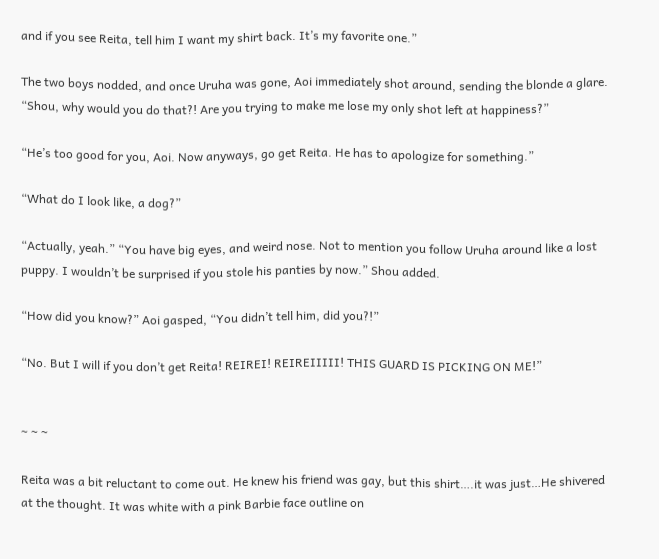and if you see Reita, tell him I want my shirt back. It’s my favorite one.”

The two boys nodded, and once Uruha was gone, Aoi immediately shot around, sending the blonde a glare. “Shou, why would you do that?! Are you trying to make me lose my only shot left at happiness?”

“He’s too good for you, Aoi. Now anyways, go get Reita. He has to apologize for something.”

“What do I look like, a dog?”

“Actually, yeah.” “You have big eyes, and weird nose. Not to mention you follow Uruha around like a lost puppy. I wouldn’t be surprised if you stole his panties by now.” Shou added.

“How did you know?” Aoi gasped, “You didn’t tell him, did you?!”

“No. But I will if you don’t get Reita! REIREI! REIREIIIII! THIS GUARD IS PICKING ON ME!”


~ ~ ~

Reita was a bit reluctant to come out. He knew his friend was gay, but this shirt….it was just…He shivered at the thought. It was white with a pink Barbie face outline on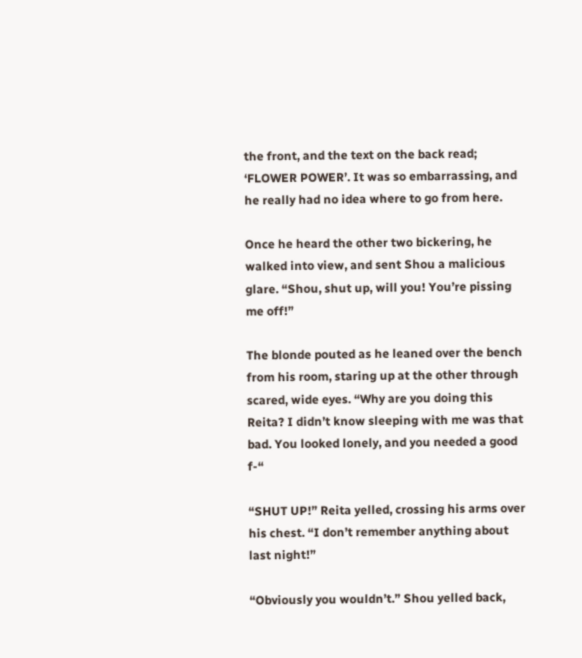the front, and the text on the back read; ‘FLOWER POWER’. It was so embarrassing, and he really had no idea where to go from here.

Once he heard the other two bickering, he walked into view, and sent Shou a malicious glare. “Shou, shut up, will you! You’re pissing me off!”

The blonde pouted as he leaned over the bench from his room, staring up at the other through scared, wide eyes. “Why are you doing this Reita? I didn’t know sleeping with me was that bad. You looked lonely, and you needed a good f-“

“SHUT UP!” Reita yelled, crossing his arms over his chest. “I don’t remember anything about last night!”

“Obviously you wouldn’t.” Shou yelled back,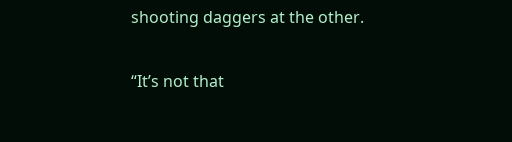shooting daggers at the other.

“It’s not that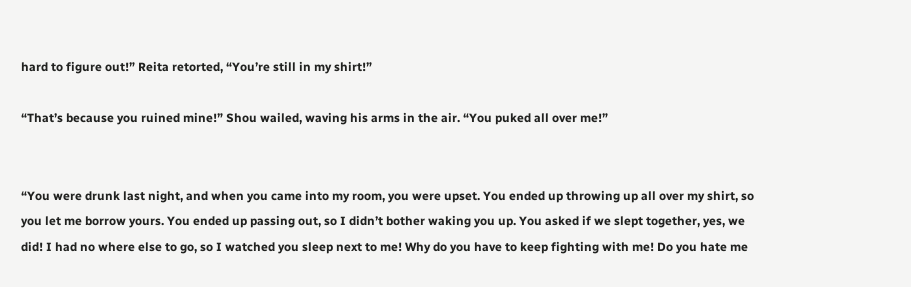hard to figure out!” Reita retorted, “You’re still in my shirt!”

“That’s because you ruined mine!” Shou wailed, waving his arms in the air. “You puked all over me!”


“You were drunk last night, and when you came into my room, you were upset. You ended up throwing up all over my shirt, so you let me borrow yours. You ended up passing out, so I didn’t bother waking you up. You asked if we slept together, yes, we did! I had no where else to go, so I watched you sleep next to me! Why do you have to keep fighting with me! Do you hate me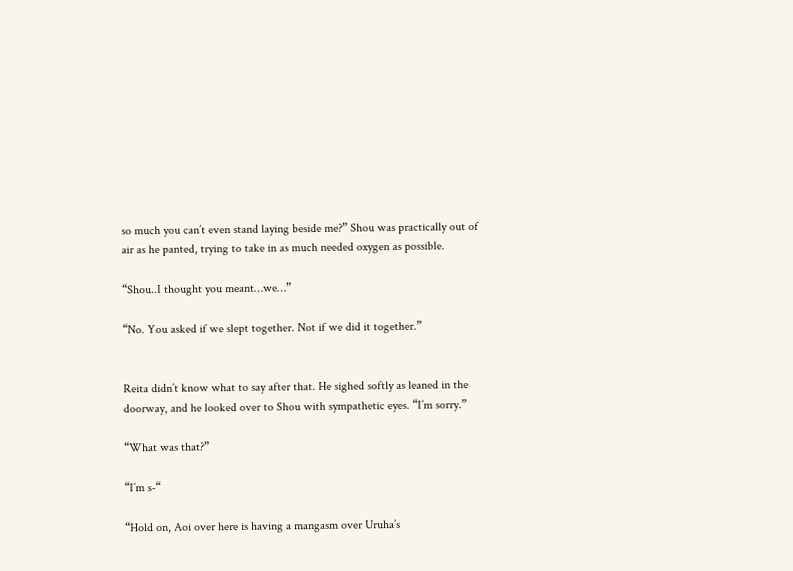so much you can’t even stand laying beside me?” Shou was practically out of air as he panted, trying to take in as much needed oxygen as possible.

“Shou..I thought you meant…we…”

“No. You asked if we slept together. Not if we did it together.”


Reita didn’t know what to say after that. He sighed softly as leaned in the doorway, and he looked over to Shou with sympathetic eyes. “I’m sorry.”

“What was that?”

“I’m s-“

“Hold on, Aoi over here is having a mangasm over Uruha’s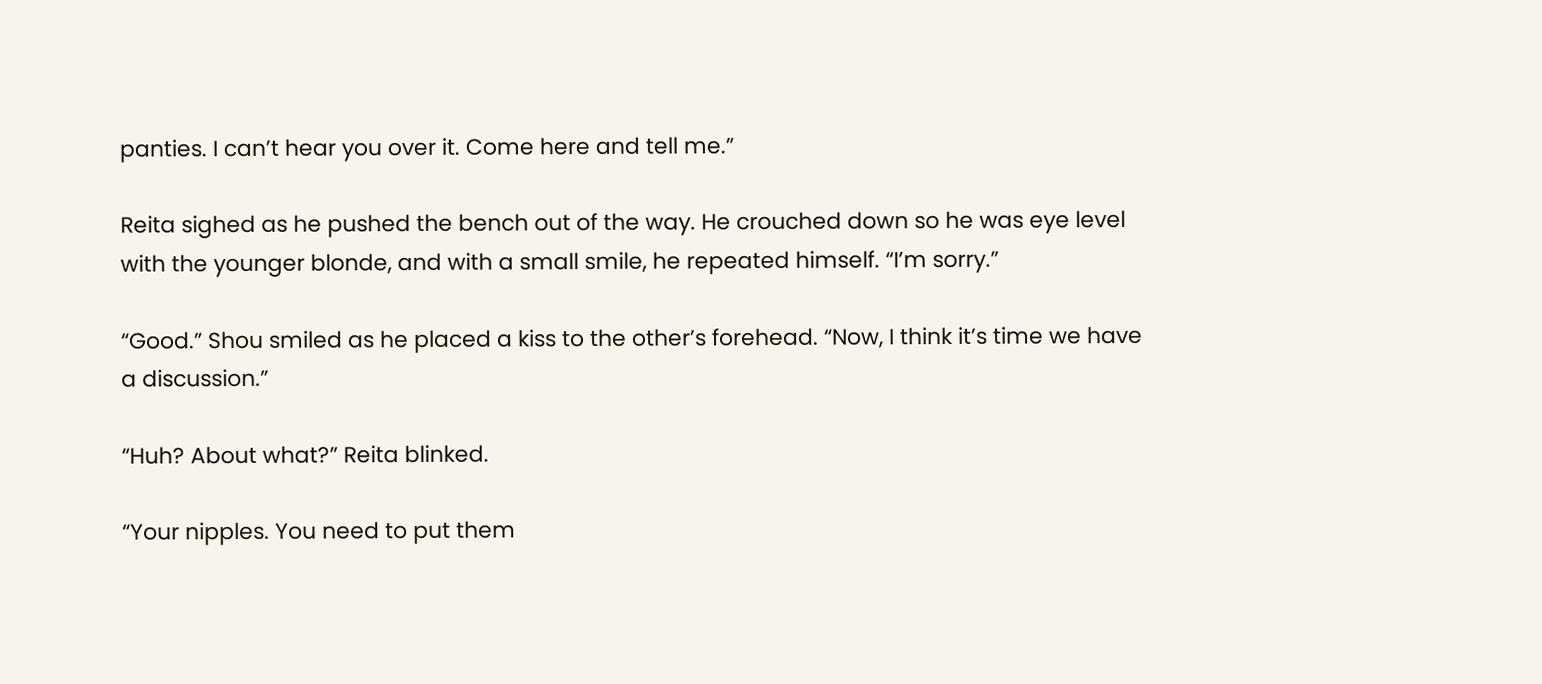panties. I can’t hear you over it. Come here and tell me.”

Reita sighed as he pushed the bench out of the way. He crouched down so he was eye level with the younger blonde, and with a small smile, he repeated himself. “I’m sorry.”

“Good.” Shou smiled as he placed a kiss to the other’s forehead. “Now, I think it’s time we have a discussion.”

“Huh? About what?” Reita blinked.

“Your nipples. You need to put them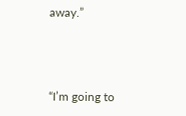away.”



“I’m going to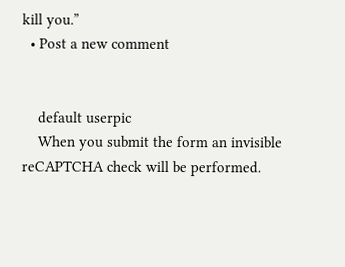kill you.”
  • Post a new comment


    default userpic
    When you submit the form an invisible reCAPTCHA check will be performed.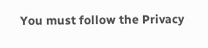You must follow the Privacy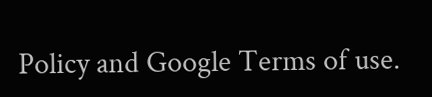Policy and Google Terms of use.